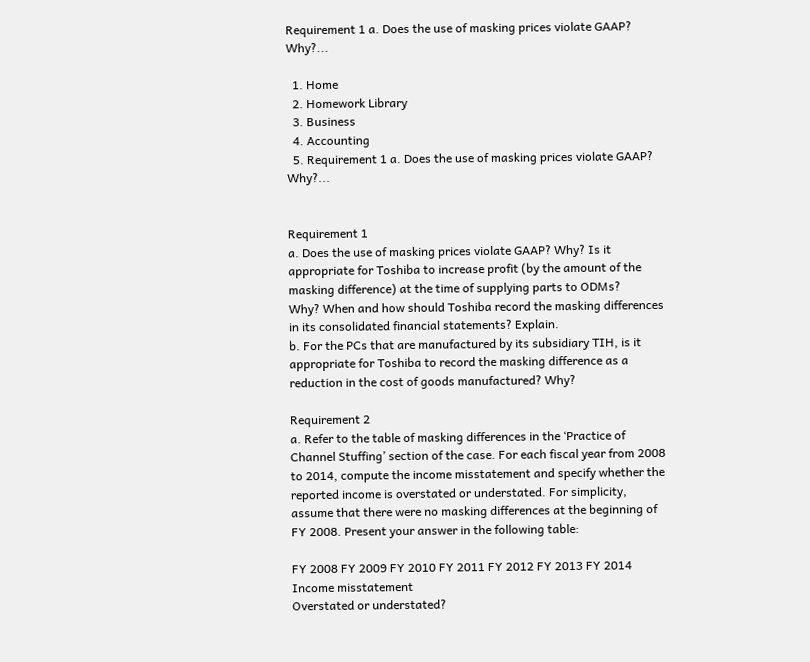Requirement 1 a. Does the use of masking prices violate GAAP? Why?...

  1. Home
  2. Homework Library
  3. Business
  4. Accounting
  5. Requirement 1 a. Does the use of masking prices violate GAAP? Why?...


Requirement 1
a. Does the use of masking prices violate GAAP? Why? Is it appropriate for Toshiba to increase profit (by the amount of the masking difference) at the time of supplying parts to ODMs?
Why? When and how should Toshiba record the masking differences in its consolidated financial statements? Explain.
b. For the PCs that are manufactured by its subsidiary TIH, is it appropriate for Toshiba to record the masking difference as a reduction in the cost of goods manufactured? Why?

Requirement 2
a. Refer to the table of masking differences in the ‘Practice of Channel Stuffing’ section of the case. For each fiscal year from 2008 to 2014, compute the income misstatement and specify whether the reported income is overstated or understated. For simplicity, assume that there were no masking differences at the beginning of FY 2008. Present your answer in the following table:

FY 2008 FY 2009 FY 2010 FY 2011 FY 2012 FY 2013 FY 2014
Income misstatement
Overstated or understated?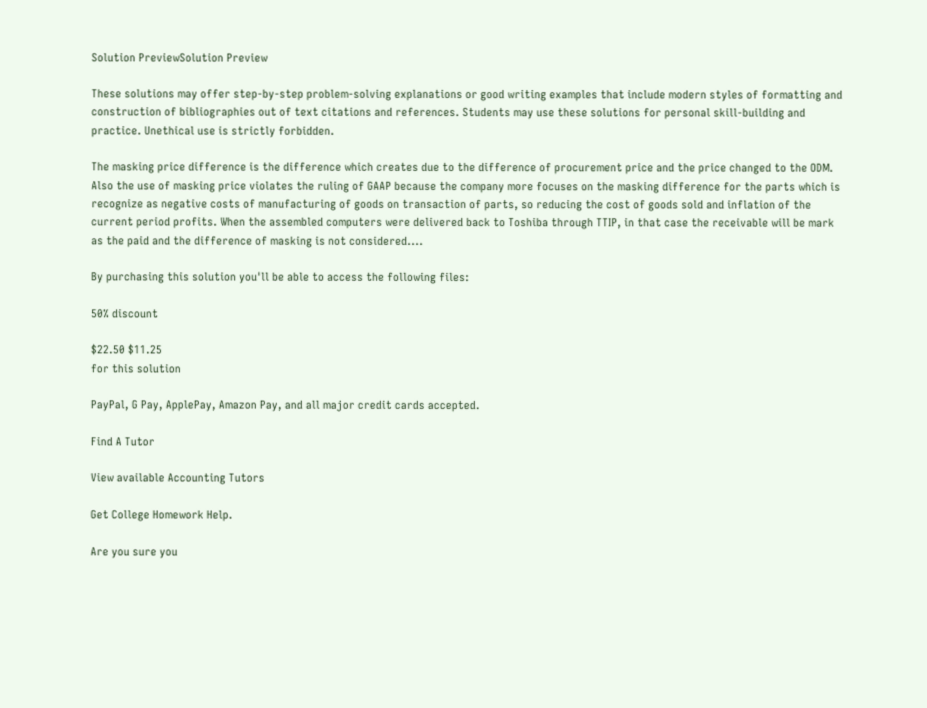Solution PreviewSolution Preview

These solutions may offer step-by-step problem-solving explanations or good writing examples that include modern styles of formatting and construction of bibliographies out of text citations and references. Students may use these solutions for personal skill-building and practice. Unethical use is strictly forbidden.

The masking price difference is the difference which creates due to the difference of procurement price and the price changed to the ODM.
Also the use of masking price violates the ruling of GAAP because the company more focuses on the masking difference for the parts which is recognize as negative costs of manufacturing of goods on transaction of parts, so reducing the cost of goods sold and inflation of the current period profits. When the assembled computers were delivered back to Toshiba through TTIP, in that case the receivable will be mark as the paid and the difference of masking is not considered....

By purchasing this solution you'll be able to access the following files:

50% discount

$22.50 $11.25
for this solution

PayPal, G Pay, ApplePay, Amazon Pay, and all major credit cards accepted.

Find A Tutor

View available Accounting Tutors

Get College Homework Help.

Are you sure you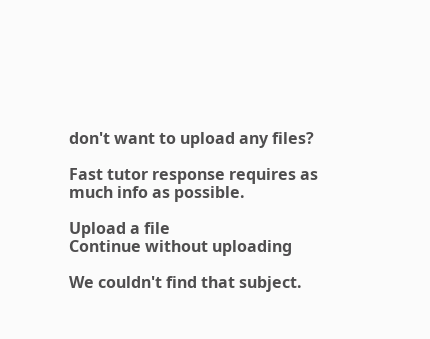don't want to upload any files?

Fast tutor response requires as much info as possible.

Upload a file
Continue without uploading

We couldn't find that subject.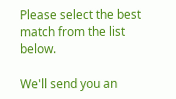Please select the best match from the list below.

We'll send you an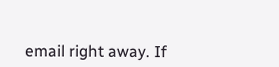email right away. If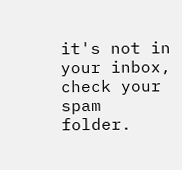it's not in your inbox, check your spam folder.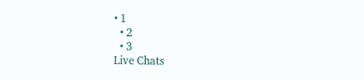• 1
  • 2
  • 3
Live Chats